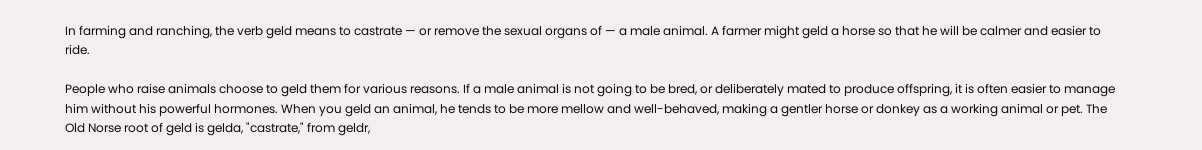In farming and ranching, the verb geld means to castrate — or remove the sexual organs of — a male animal. A farmer might geld a horse so that he will be calmer and easier to ride.

People who raise animals choose to geld them for various reasons. If a male animal is not going to be bred, or deliberately mated to produce offspring, it is often easier to manage him without his powerful hormones. When you geld an animal, he tends to be more mellow and well-behaved, making a gentler horse or donkey as a working animal or pet. The Old Norse root of geld is gelda, "castrate," from geldr,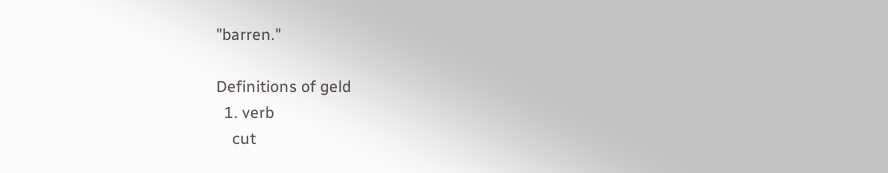"barren."

Definitions of geld
  1. verb
    cut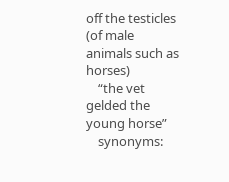off the testicles (of male animals such as horses)
    “the vet gelded the young horse”
    synonyms: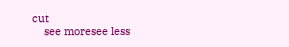cut
    see moresee less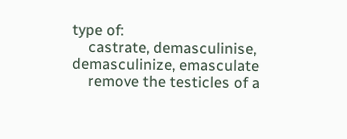type of:
    castrate, demasculinise, demasculinize, emasculate
    remove the testicles of a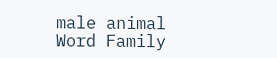male animal
Word Family